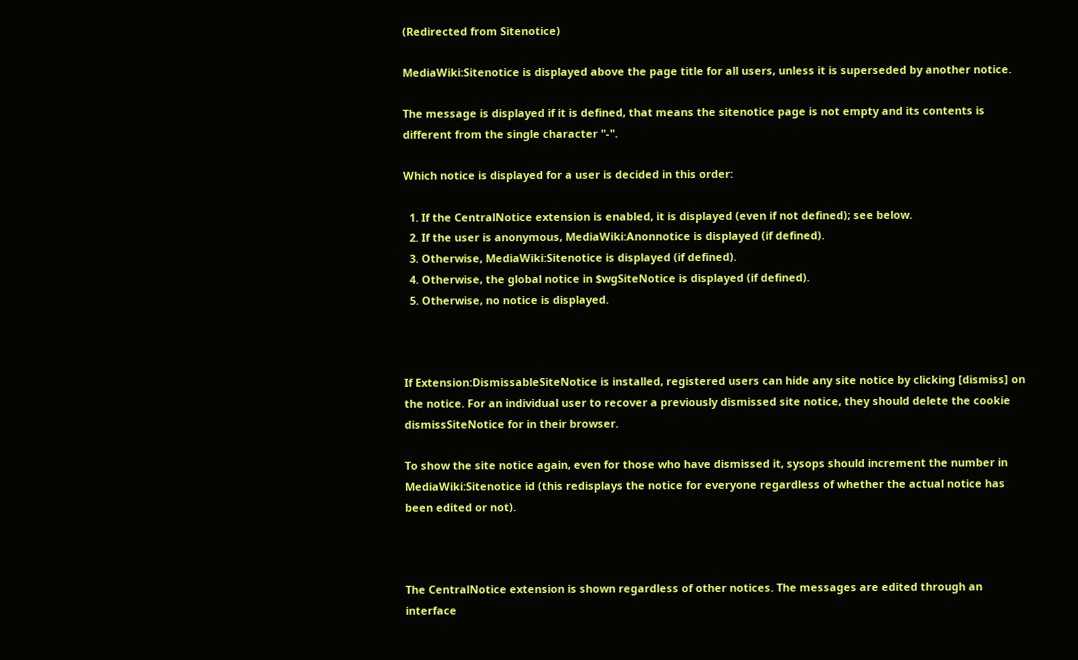(Redirected from Sitenotice)

MediaWiki:Sitenotice is displayed above the page title for all users, unless it is superseded by another notice.

The message is displayed if it is defined, that means the sitenotice page is not empty and its contents is different from the single character "-".

Which notice is displayed for a user is decided in this order:

  1. If the CentralNotice extension is enabled, it is displayed (even if not defined); see below.
  2. If the user is anonymous, MediaWiki:Anonnotice is displayed (if defined).
  3. Otherwise, MediaWiki:Sitenotice is displayed (if defined).
  4. Otherwise, the global notice in $wgSiteNotice is displayed (if defined).
  5. Otherwise, no notice is displayed.



If Extension:DismissableSiteNotice is installed, registered users can hide any site notice by clicking [dismiss] on the notice. For an individual user to recover a previously dismissed site notice, they should delete the cookie dismissSiteNotice for in their browser.

To show the site notice again, even for those who have dismissed it, sysops should increment the number in MediaWiki:Sitenotice id (this redisplays the notice for everyone regardless of whether the actual notice has been edited or not).



The CentralNotice extension is shown regardless of other notices. The messages are edited through an interface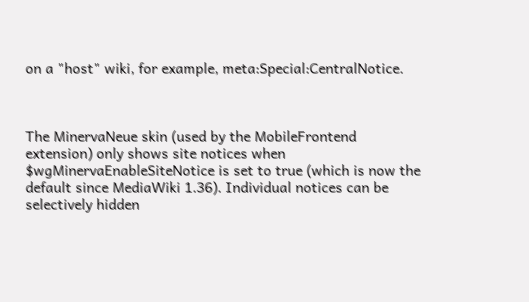on a "host" wiki, for example, meta:Special:CentralNotice.



The MinervaNeue skin (used by the MobileFrontend extension) only shows site notices when $wgMinervaEnableSiteNotice is set to true (which is now the default since MediaWiki 1.36). Individual notices can be selectively hidden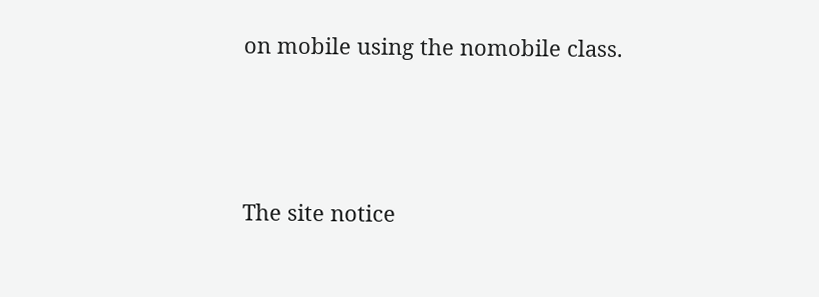on mobile using the nomobile class.



The site notice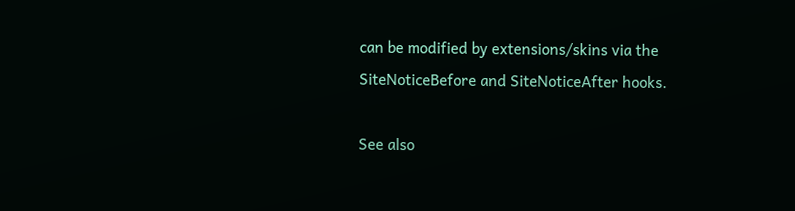can be modified by extensions/skins via the SiteNoticeBefore and SiteNoticeAfter hooks.

See also